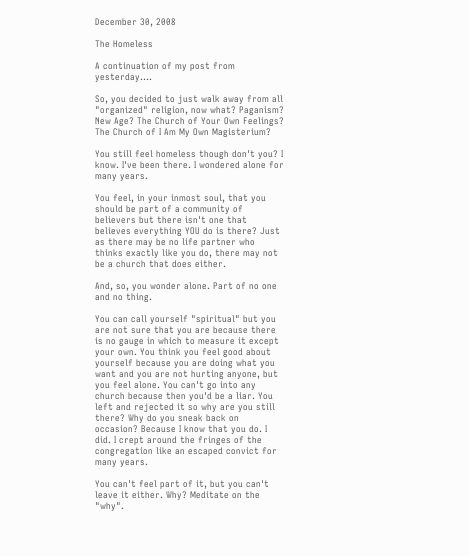December 30, 2008

The Homeless

A continuation of my post from yesterday....

So, you decided to just walk away from all "organized" religion, now what? Paganism? New Age? The Church of Your Own Feelings? The Church of I Am My Own Magisterium?

You still feel homeless though don't you? I know. I've been there. I wondered alone for many years.

You feel, in your inmost soul, that you should be part of a community of believers but there isn't one that believes everything YOU do is there? Just as there may be no life partner who thinks exactly like you do, there may not be a church that does either.

And, so, you wonder alone. Part of no one and no thing.

You can call yourself "spiritual" but you are not sure that you are because there is no gauge in which to measure it except your own. You think you feel good about yourself because you are doing what you want and you are not hurting anyone, but you feel alone. You can't go into any church because then you'd be a liar. You left and rejected it so why are you still there? Why do you sneak back on occasion? Because I know that you do. I did. I crept around the fringes of the congregation like an escaped convict for many years.

You can't feel part of it, but you can't leave it either. Why? Meditate on the "why".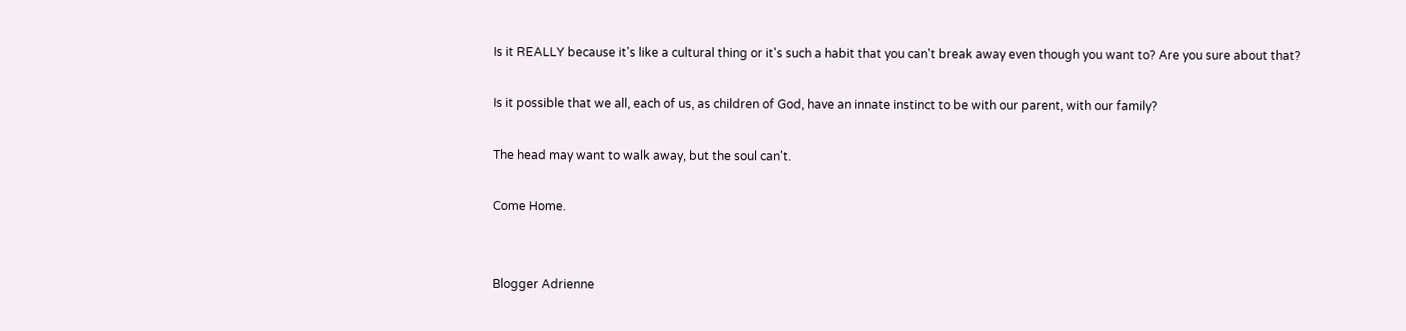Is it REALLY because it's like a cultural thing or it's such a habit that you can't break away even though you want to? Are you sure about that?

Is it possible that we all, each of us, as children of God, have an innate instinct to be with our parent, with our family?

The head may want to walk away, but the soul can't.

Come Home.


Blogger Adrienne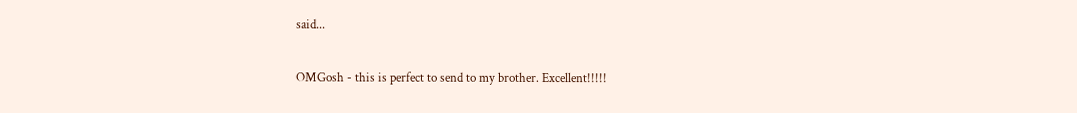said...

OMGosh - this is perfect to send to my brother. Excellent!!!!!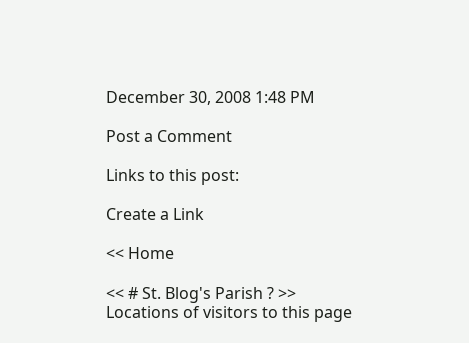December 30, 2008 1:48 PM

Post a Comment

Links to this post:

Create a Link

<< Home

<< # St. Blog's Parish ? >>
Locations of visitors to this page